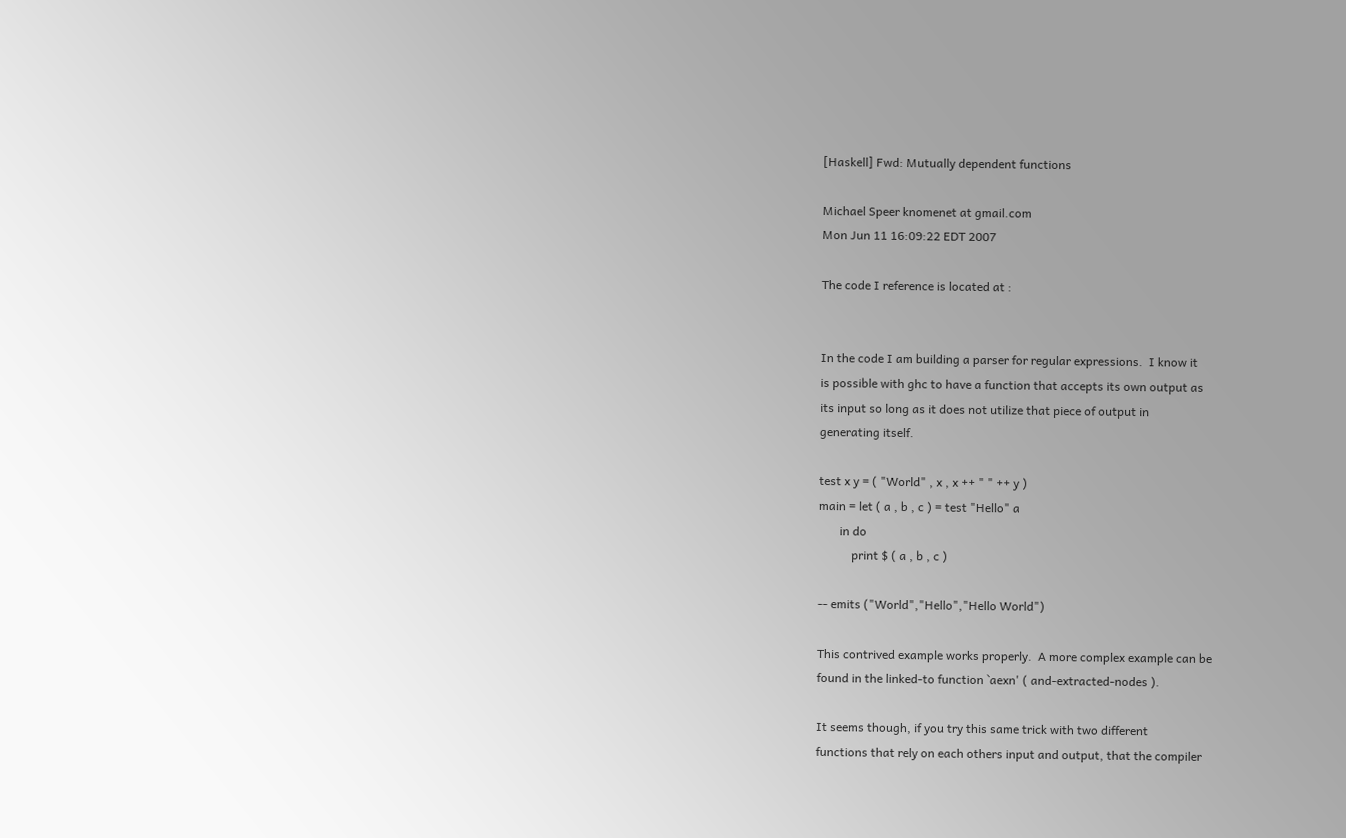[Haskell] Fwd: Mutually dependent functions

Michael Speer knomenet at gmail.com
Mon Jun 11 16:09:22 EDT 2007

The code I reference is located at :


In the code I am building a parser for regular expressions.  I know it
is possible with ghc to have a function that accepts its own output as
its input so long as it does not utilize that piece of output in
generating itself.

test x y = ( "World" , x , x ++ " " ++ y )
main = let ( a , b , c ) = test "Hello" a
       in do
           print $ ( a , b , c )

-- emits ("World","Hello","Hello World")

This contrived example works properly.  A more complex example can be
found in the linked-to function `aexn' ( and-extracted-nodes ).

It seems though, if you try this same trick with two different
functions that rely on each others input and output, that the compiler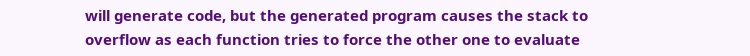will generate code, but the generated program causes the stack to
overflow as each function tries to force the other one to evaluate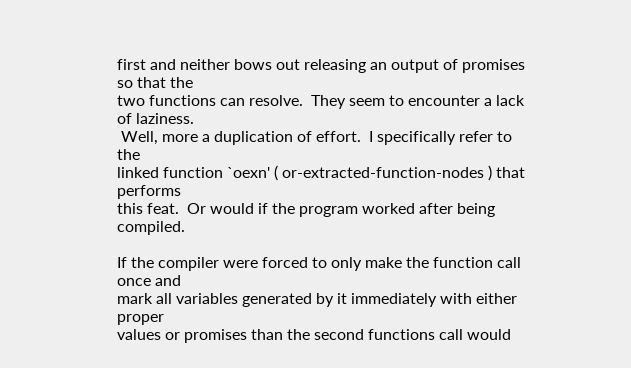first and neither bows out releasing an output of promises so that the
two functions can resolve.  They seem to encounter a lack of laziness.
 Well, more a duplication of effort.  I specifically refer to the
linked function `oexn' ( or-extracted-function-nodes ) that performs
this feat.  Or would if the program worked after being compiled.

If the compiler were forced to only make the function call once and
mark all variables generated by it immediately with either proper
values or promises than the second functions call would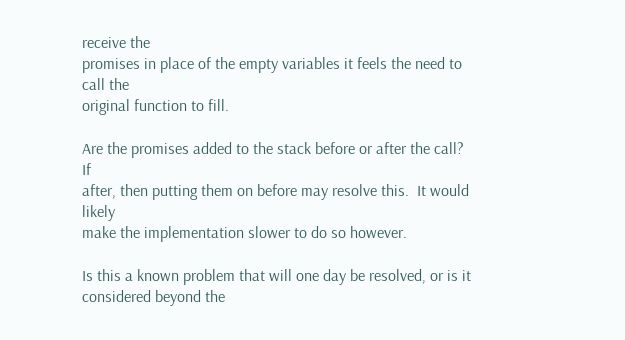receive the
promises in place of the empty variables it feels the need to call the
original function to fill.

Are the promises added to the stack before or after the call?  If
after, then putting them on before may resolve this.  It would likely
make the implementation slower to do so however.

Is this a known problem that will one day be resolved, or is it
considered beyond the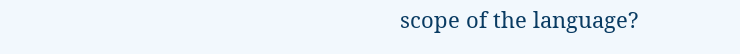scope of the language?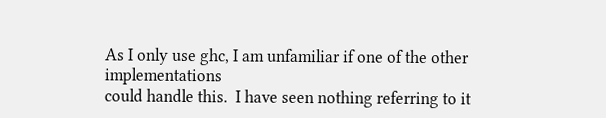As I only use ghc, I am unfamiliar if one of the other implementations
could handle this.  I have seen nothing referring to it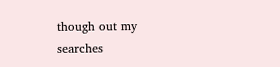though out my
searches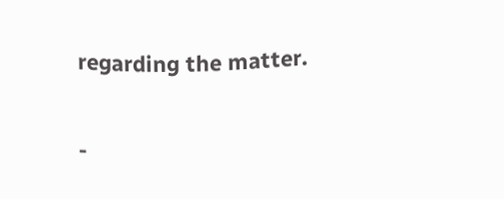regarding the matter.

-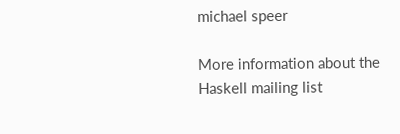michael speer

More information about the Haskell mailing list